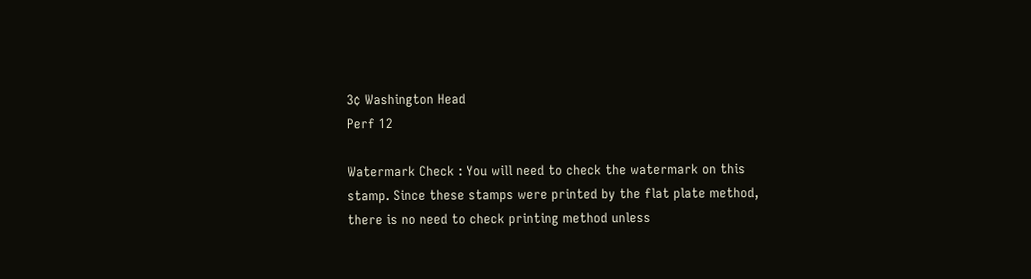3¢ Washington Head
Perf 12

Watermark Check : You will need to check the watermark on this stamp. Since these stamps were printed by the flat plate method, there is no need to check printing method unless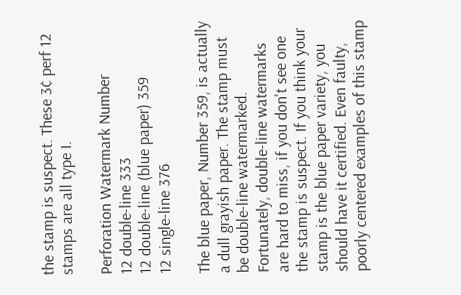the stamp is suspect. These 3¢ perf 12 stamps are all type I.

Perforation Watermark Number
12 double-line 333
12 double-line (blue paper) 359
12 single-line 376

The blue paper, Number 359, is actually a dull grayish paper. The stamp must be double-line watermarked. Fortunately, double-line watermarks are hard to miss, if you don't see one the stamp is suspect. If you think your stamp is the blue paper variety, you should have it certified. Even faulty, poorly centered examples of this stamp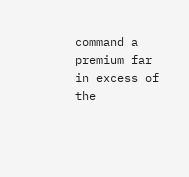command a premium far in excess of the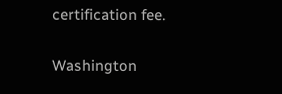certification fee.

Washington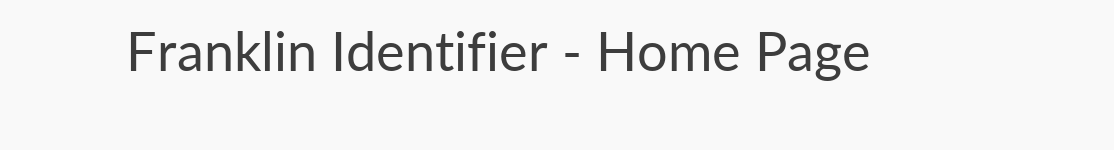Franklin Identifier - Home Page